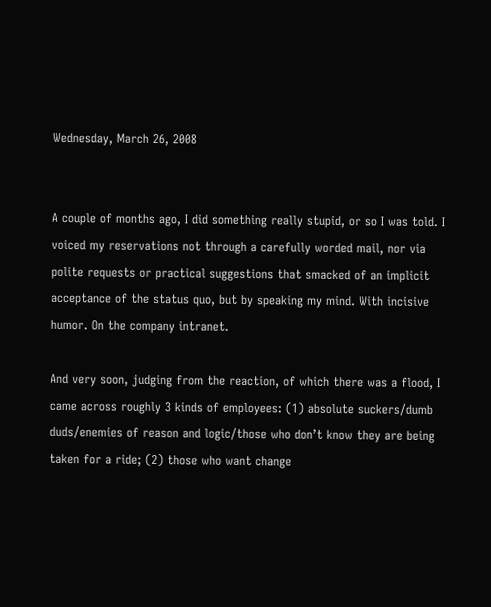Wednesday, March 26, 2008


A couple of months ago, I did something really stupid, or so I was told. I voiced my reservations not through a carefully worded mail, nor via polite requests or practical suggestions that smacked of an implicit acceptance of the status quo, but by speaking my mind. With incisive humor. On the company intranet.

And very soon, judging from the reaction, of which there was a flood, I came across roughly 3 kinds of employees: (1) absolute suckers/dumb duds/enemies of reason and logic/those who don’t know they are being taken for a ride; (2) those who want change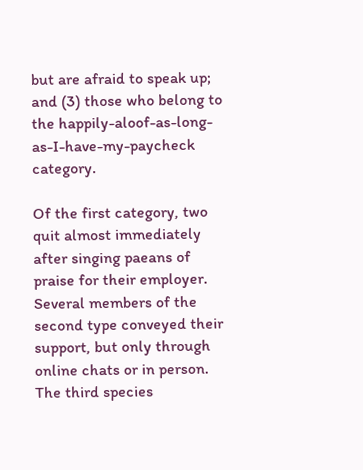but are afraid to speak up; and (3) those who belong to the happily-aloof-as-long-as-I-have-my-paycheck category.

Of the first category, two quit almost immediately after singing paeans of praise for their employer. Several members of the second type conveyed their support, but only through online chats or in person. The third species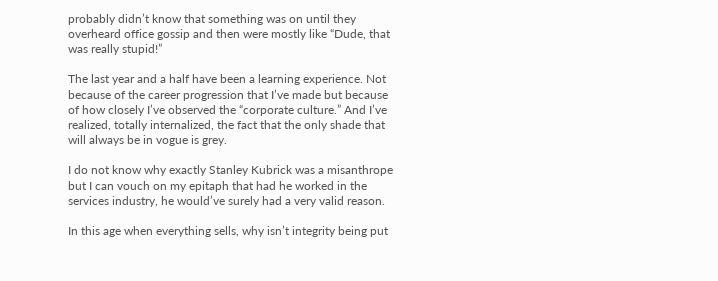probably didn’t know that something was on until they overheard office gossip and then were mostly like “Dude, that was really stupid!”

The last year and a half have been a learning experience. Not because of the career progression that I’ve made but because of how closely I’ve observed the “corporate culture.” And I’ve realized, totally internalized, the fact that the only shade that will always be in vogue is grey.

I do not know why exactly Stanley Kubrick was a misanthrope but I can vouch on my epitaph that had he worked in the services industry, he would’ve surely had a very valid reason.

In this age when everything sells, why isn’t integrity being put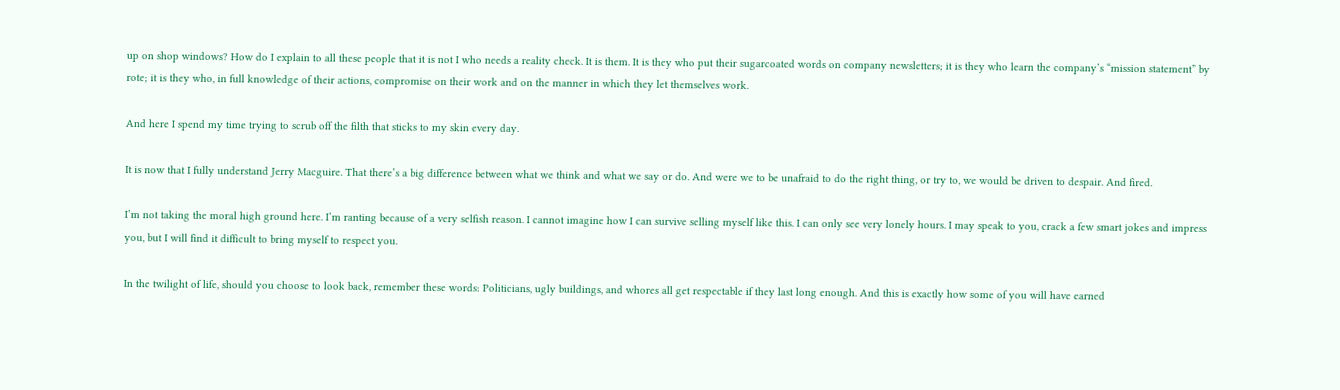up on shop windows? How do I explain to all these people that it is not I who needs a reality check. It is them. It is they who put their sugarcoated words on company newsletters; it is they who learn the company’s “mission statement” by rote; it is they who, in full knowledge of their actions, compromise on their work and on the manner in which they let themselves work.

And here I spend my time trying to scrub off the filth that sticks to my skin every day.

It is now that I fully understand Jerry Macguire. That there’s a big difference between what we think and what we say or do. And were we to be unafraid to do the right thing, or try to, we would be driven to despair. And fired.

I’m not taking the moral high ground here. I’m ranting because of a very selfish reason. I cannot imagine how I can survive selling myself like this. I can only see very lonely hours. I may speak to you, crack a few smart jokes and impress you, but I will find it difficult to bring myself to respect you.

In the twilight of life, should you choose to look back, remember these words: Politicians, ugly buildings, and whores all get respectable if they last long enough. And this is exactly how some of you will have earned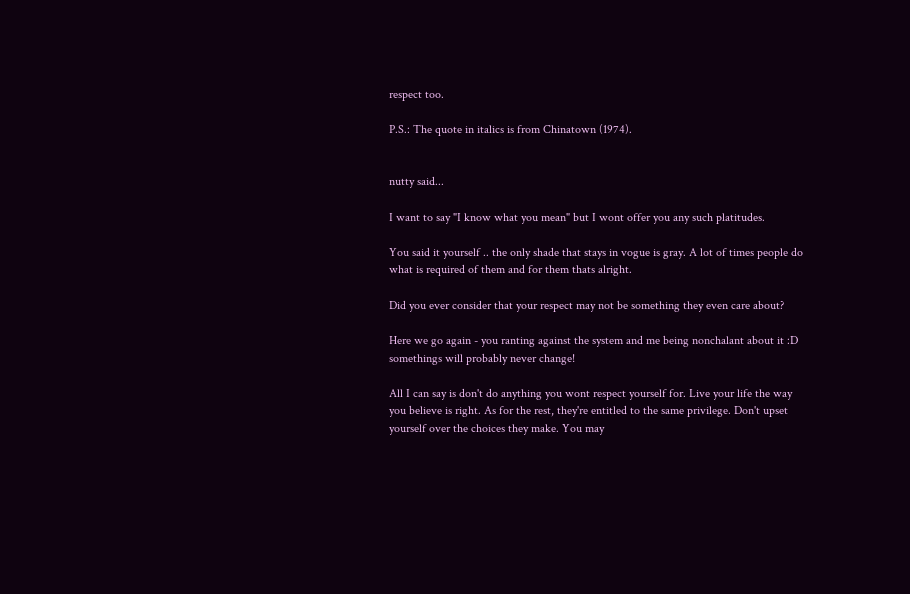respect too.

P.S.: The quote in italics is from Chinatown (1974).


nutty said...

I want to say "I know what you mean" but I wont offer you any such platitudes.

You said it yourself .. the only shade that stays in vogue is gray. A lot of times people do what is required of them and for them thats alright.

Did you ever consider that your respect may not be something they even care about?

Here we go again - you ranting against the system and me being nonchalant about it :D somethings will probably never change!

All I can say is don't do anything you wont respect yourself for. Live your life the way you believe is right. As for the rest, they're entitled to the same privilege. Don't upset yourself over the choices they make. You may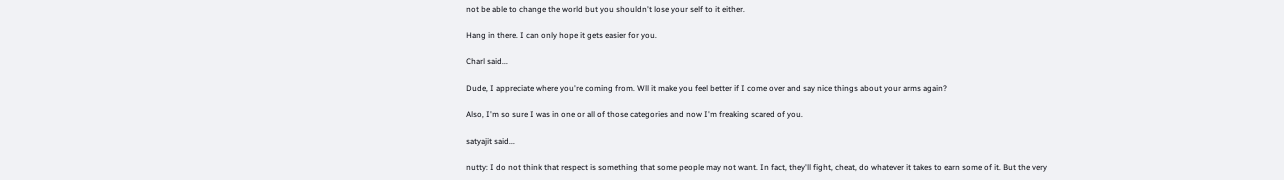not be able to change the world but you shouldn't lose your self to it either.

Hang in there. I can only hope it gets easier for you.

Charl said...

Dude, I appreciate where you're coming from. Wll it make you feel better if I come over and say nice things about your arms again?

Also, I'm so sure I was in one or all of those categories and now I'm freaking scared of you.

satyajit said...

nutty: I do not think that respect is something that some people may not want. In fact, they'll fight, cheat, do whatever it takes to earn some of it. But the very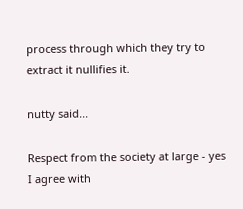process through which they try to extract it nullifies it.

nutty said...

Respect from the society at large - yes I agree with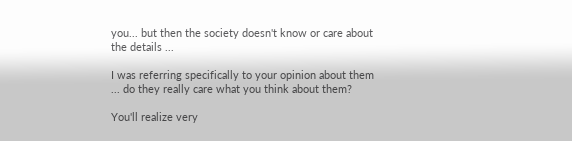you... but then the society doesn't know or care about the details ...

I was referring specifically to your opinion about them ... do they really care what you think about them?

You'll realize very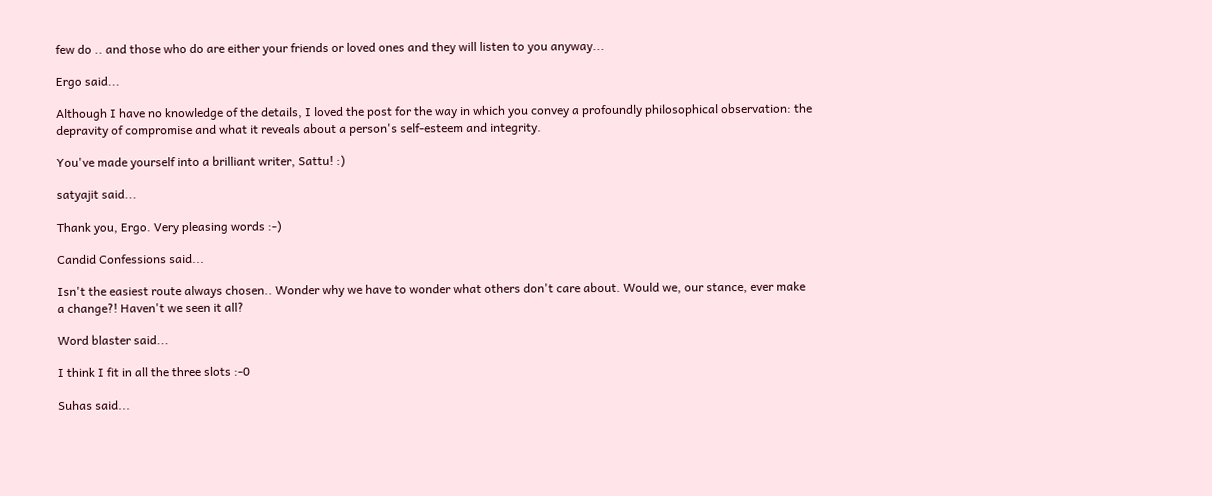few do .. and those who do are either your friends or loved ones and they will listen to you anyway...

Ergo said...

Although I have no knowledge of the details, I loved the post for the way in which you convey a profoundly philosophical observation: the depravity of compromise and what it reveals about a person's self-esteem and integrity.

You've made yourself into a brilliant writer, Sattu! :)

satyajit said...

Thank you, Ergo. Very pleasing words :-)

Candid Confessions said...

Isn't the easiest route always chosen.. Wonder why we have to wonder what others don't care about. Would we, our stance, ever make a change?! Haven't we seen it all?

Word blaster said...

I think I fit in all the three slots :-0

Suhas said...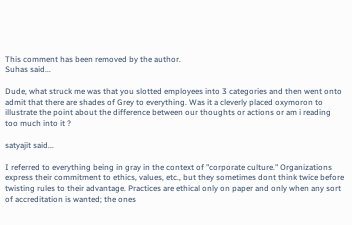This comment has been removed by the author.
Suhas said...

Dude, what struck me was that you slotted employees into 3 categories and then went onto admit that there are shades of Grey to everything. Was it a cleverly placed oxymoron to illustrate the point about the difference between our thoughts or actions or am i reading too much into it ?

satyajit said...

I referred to everything being in gray in the context of "corporate culture." Organizations express their commitment to ethics, values, etc., but they sometimes dont think twice before twisting rules to their advantage. Practices are ethical only on paper and only when any sort of accreditation is wanted; the ones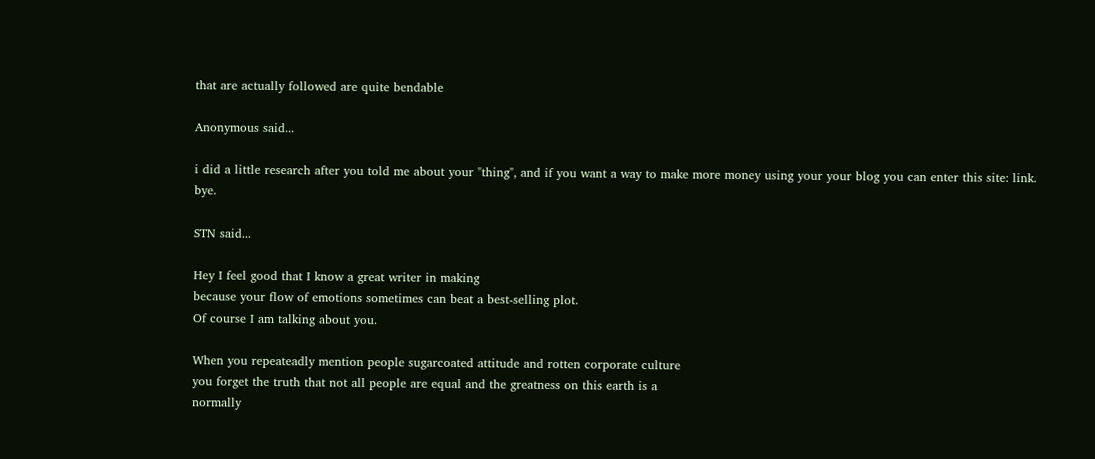that are actually followed are quite bendable

Anonymous said...

i did a little research after you told me about your "thing", and if you want a way to make more money using your your blog you can enter this site: link. bye.

STN said...

Hey I feel good that I know a great writer in making
because your flow of emotions sometimes can beat a best-selling plot.
Of course I am talking about you.

When you repeateadly mention people sugarcoated attitude and rotten corporate culture
you forget the truth that not all people are equal and the greatness on this earth is a
normally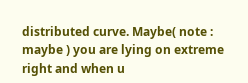distributed curve. Maybe( note : maybe ) you are lying on extreme right and when u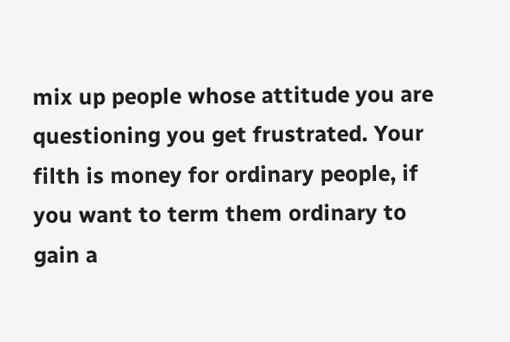mix up people whose attitude you are questioning you get frustrated. Your filth is money for ordinary people, if you want to term them ordinary to gain a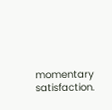momentary satisfaction.